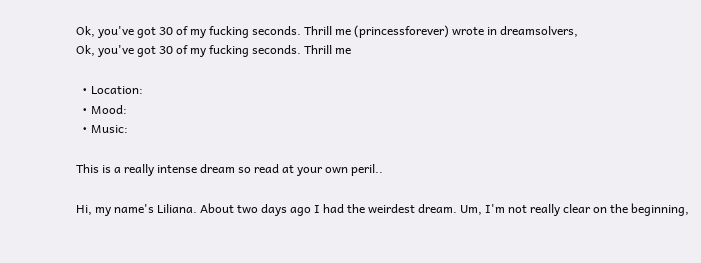Ok, you've got 30 of my fucking seconds. Thrill me (princessforever) wrote in dreamsolvers,
Ok, you've got 30 of my fucking seconds. Thrill me

  • Location:
  • Mood:
  • Music:

This is a really intense dream so read at your own peril..

Hi, my name's Liliana. About two days ago I had the weirdest dream. Um, I'm not really clear on the beginning,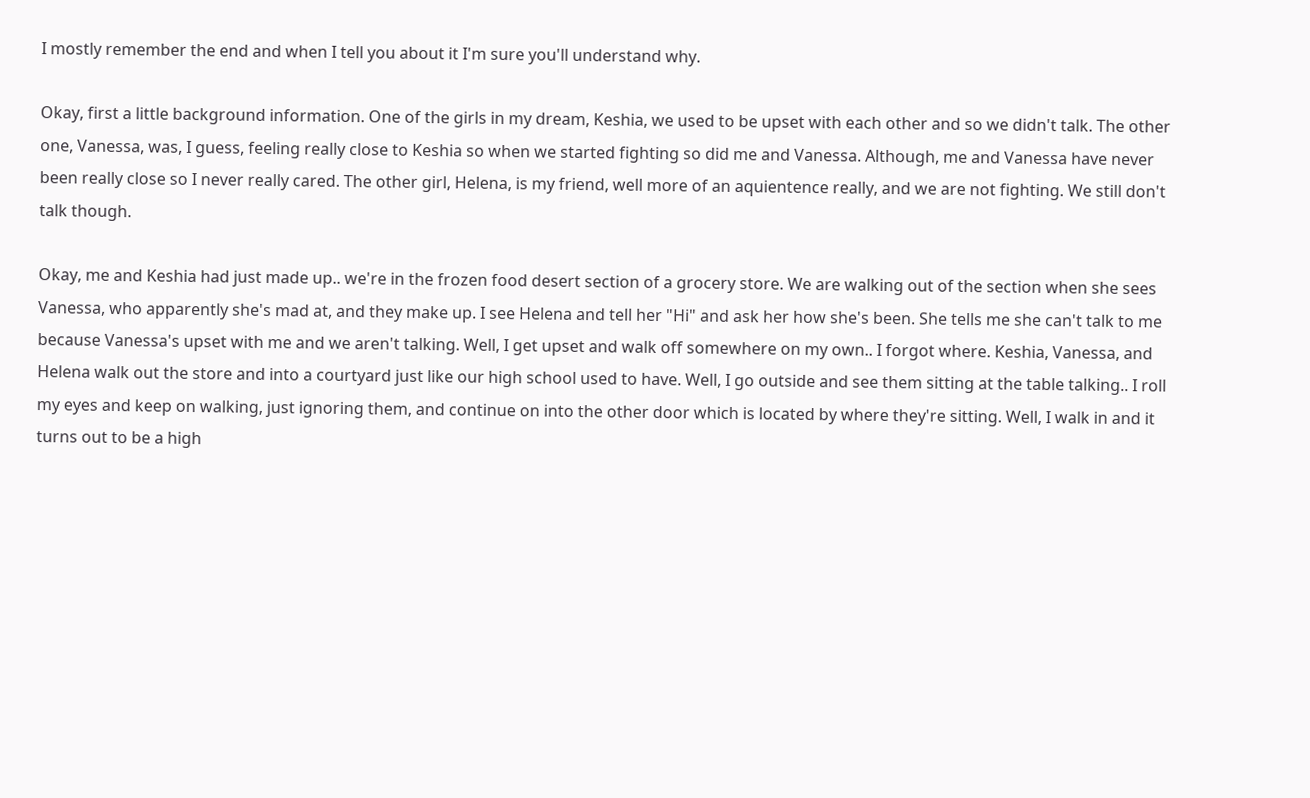I mostly remember the end and when I tell you about it I'm sure you'll understand why.

Okay, first a little background information. One of the girls in my dream, Keshia, we used to be upset with each other and so we didn't talk. The other one, Vanessa, was, I guess, feeling really close to Keshia so when we started fighting so did me and Vanessa. Although, me and Vanessa have never been really close so I never really cared. The other girl, Helena, is my friend, well more of an aquientence really, and we are not fighting. We still don't talk though.

Okay, me and Keshia had just made up.. we're in the frozen food desert section of a grocery store. We are walking out of the section when she sees Vanessa, who apparently she's mad at, and they make up. I see Helena and tell her "Hi" and ask her how she's been. She tells me she can't talk to me because Vanessa's upset with me and we aren't talking. Well, I get upset and walk off somewhere on my own.. I forgot where. Keshia, Vanessa, and Helena walk out the store and into a courtyard just like our high school used to have. Well, I go outside and see them sitting at the table talking.. I roll my eyes and keep on walking, just ignoring them, and continue on into the other door which is located by where they're sitting. Well, I walk in and it turns out to be a high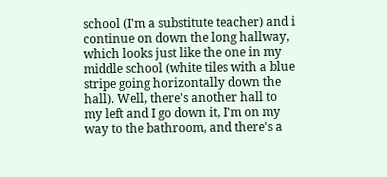school (I'm a substitute teacher) and i continue on down the long hallway, which looks just like the one in my middle school (white tiles with a blue stripe going horizontally down the hall). Well, there's another hall to my left and I go down it, I'm on my way to the bathroom, and there's a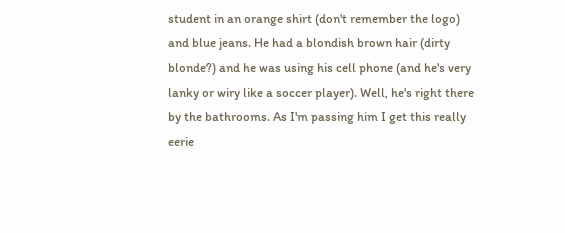student in an orange shirt (don't remember the logo) and blue jeans. He had a blondish brown hair (dirty blonde?) and he was using his cell phone (and he's very lanky or wiry like a soccer player). Well, he's right there by the bathrooms. As I'm passing him I get this really eerie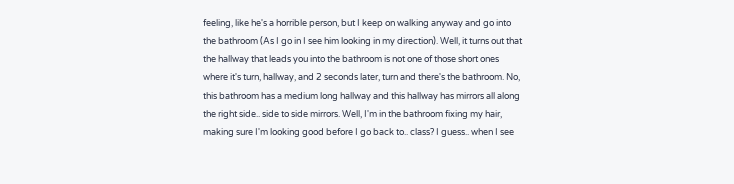feeling, like he's a horrible person, but I keep on walking anyway and go into the bathroom (As I go in I see him looking in my direction). Well, it turns out that the hallway that leads you into the bathroom is not one of those short ones where it's turn, hallway, and 2 seconds later, turn and there's the bathroom. No, this bathroom has a medium long hallway and this hallway has mirrors all along the right side.. side to side mirrors. Well, I'm in the bathroom fixing my hair, making sure I'm looking good before I go back to.. class? I guess.. when I see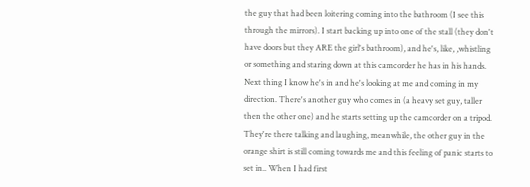the guy that had been loitering coming into the bathroom (I see this through the mirrors). I start backing up into one of the stall (they don't have doors but they ARE the girl's bathroom), and he's, like, ,whistling or something and staring down at this camcorder he has in his hands. Next thing I know he's in and he's looking at me and coming in my direction. There's another guy who comes in (a heavy set guy, taller then the other one) and he starts setting up the camcorder on a tripod. They're there talking and laughing, meanwhile, the other guy in the orange shirt is still coming towards me and this feeling of panic starts to set in.. When I had first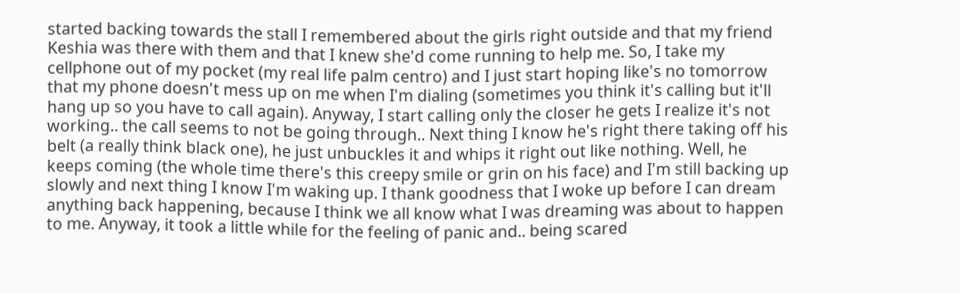started backing towards the stall I remembered about the girls right outside and that my friend Keshia was there with them and that I knew she'd come running to help me. So, I take my cellphone out of my pocket (my real life palm centro) and I just start hoping like's no tomorrow that my phone doesn't mess up on me when I'm dialing (sometimes you think it's calling but it'll hang up so you have to call again). Anyway, I start calling only the closer he gets I realize it's not working.. the call seems to not be going through.. Next thing I know he's right there taking off his belt (a really think black one), he just unbuckles it and whips it right out like nothing. Well, he keeps coming (the whole time there's this creepy smile or grin on his face) and I'm still backing up slowly and next thing I know I'm waking up. I thank goodness that I woke up before I can dream anything back happening, because I think we all know what I was dreaming was about to happen to me. Anyway, it took a little while for the feeling of panic and.. being scared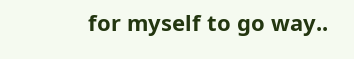for myself to go way..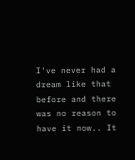I've never had a dream like that before and there was no reason to have it now.. It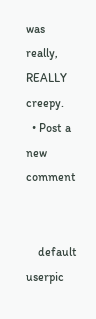was really, REALLY creepy.
  • Post a new comment


    default userpic